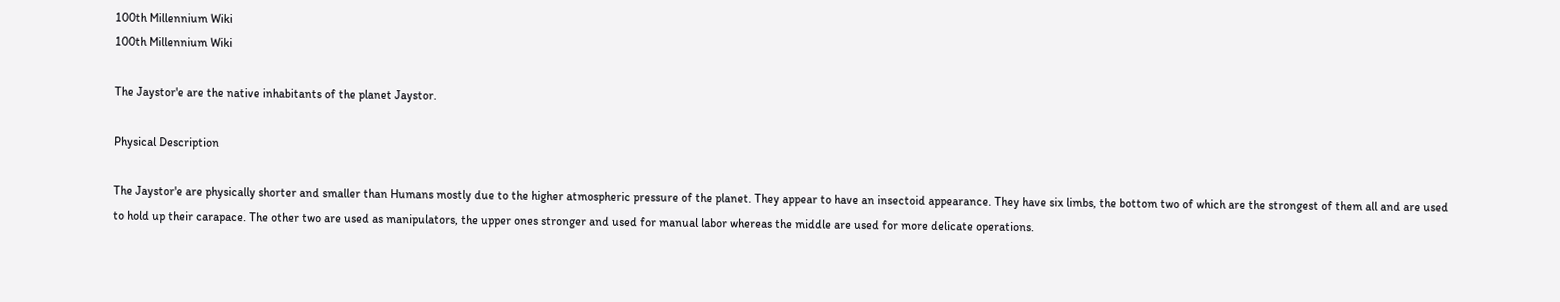100th Millennium Wiki
100th Millennium Wiki

The Jaystor'e are the native inhabitants of the planet Jaystor.

Physical Description

The Jaystor'e are physically shorter and smaller than Humans mostly due to the higher atmospheric pressure of the planet. They appear to have an insectoid appearance. They have six limbs, the bottom two of which are the strongest of them all and are used to hold up their carapace. The other two are used as manipulators, the upper ones stronger and used for manual labor whereas the middle are used for more delicate operations.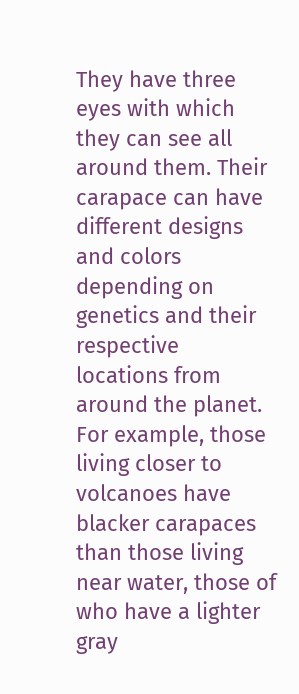They have three eyes with which they can see all around them. Their carapace can have different designs and colors depending on genetics and their respective locations from around the planet. For example, those living closer to volcanoes have blacker carapaces than those living near water, those of who have a lighter gray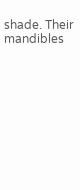shade. Their mandibles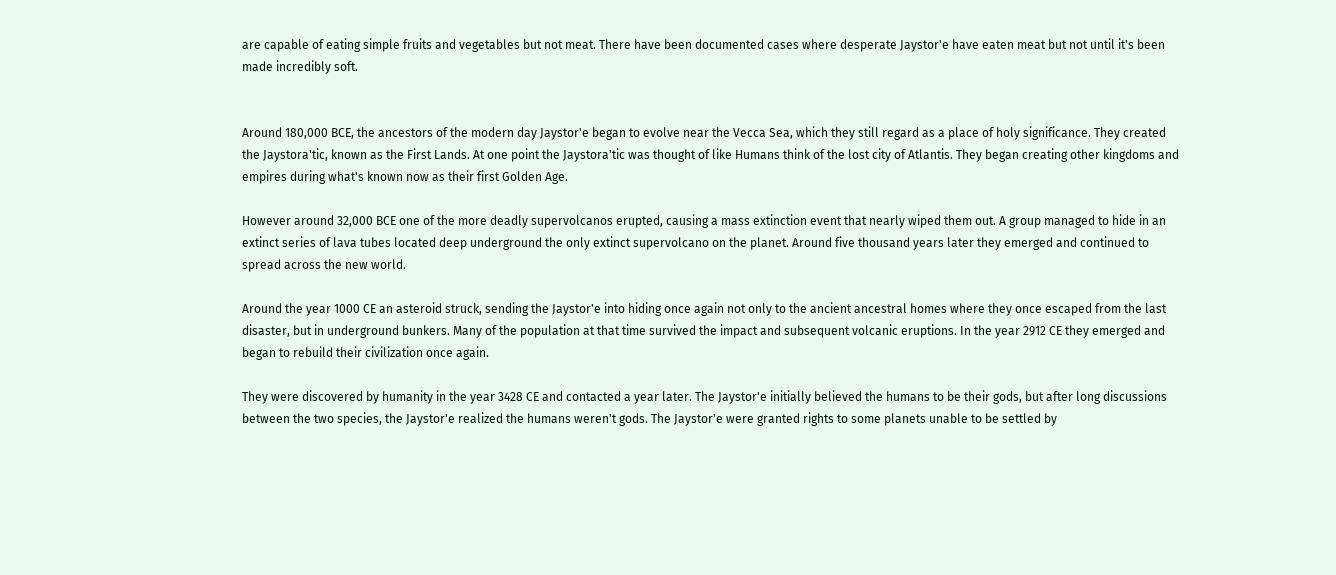are capable of eating simple fruits and vegetables but not meat. There have been documented cases where desperate Jaystor'e have eaten meat but not until it's been made incredibly soft.


Around 180,000 BCE, the ancestors of the modern day Jaystor'e began to evolve near the Vecca Sea, which they still regard as a place of holy significance. They created the Jaystora'tic, known as the First Lands. At one point the Jaystora'tic was thought of like Humans think of the lost city of Atlantis. They began creating other kingdoms and empires during what's known now as their first Golden Age.

However around 32,000 BCE one of the more deadly supervolcanos erupted, causing a mass extinction event that nearly wiped them out. A group managed to hide in an extinct series of lava tubes located deep underground the only extinct supervolcano on the planet. Around five thousand years later they emerged and continued to spread across the new world.

Around the year 1000 CE an asteroid struck, sending the Jaystor'e into hiding once again not only to the ancient ancestral homes where they once escaped from the last disaster, but in underground bunkers. Many of the population at that time survived the impact and subsequent volcanic eruptions. In the year 2912 CE they emerged and began to rebuild their civilization once again.

They were discovered by humanity in the year 3428 CE and contacted a year later. The Jaystor'e initially believed the humans to be their gods, but after long discussions between the two species, the Jaystor'e realized the humans weren't gods. The Jaystor'e were granted rights to some planets unable to be settled by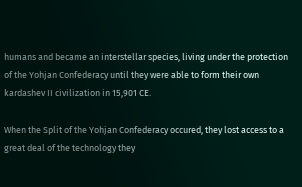humans and became an interstellar species, living under the protection of the Yohjan Confederacy until they were able to form their own kardashev II civilization in 15,901 CE.

When the Split of the Yohjan Confederacy occured, they lost access to a great deal of the technology they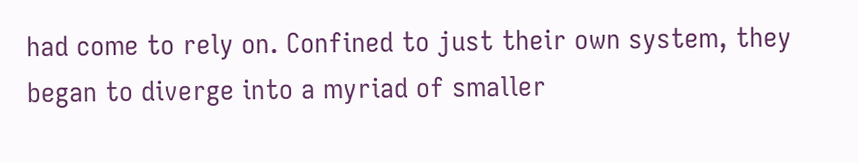had come to rely on. Confined to just their own system, they began to diverge into a myriad of smaller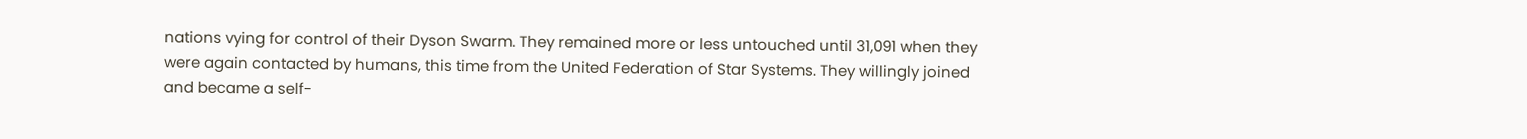nations vying for control of their Dyson Swarm. They remained more or less untouched until 31,091 when they were again contacted by humans, this time from the United Federation of Star Systems. They willingly joined and became a self-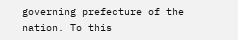governing prefecture of the nation. To this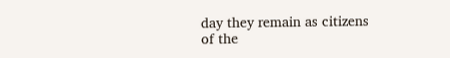day they remain as citizens of the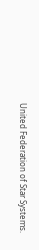United Federation of Star Systems.